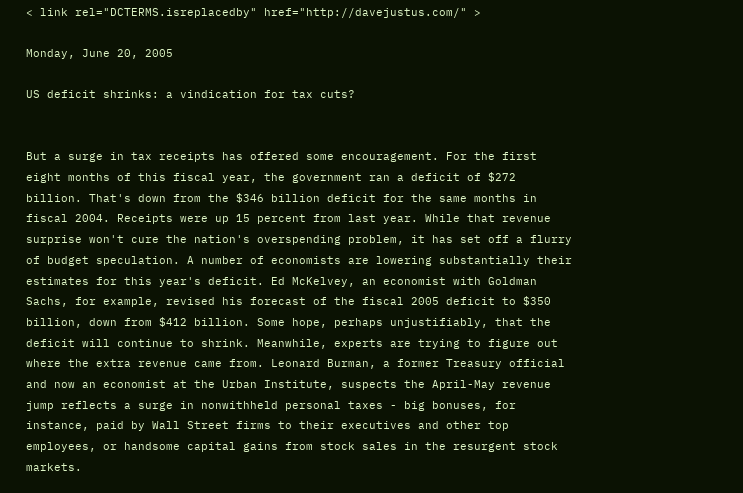< link rel="DCTERMS.isreplacedby" href="http://davejustus.com/" >

Monday, June 20, 2005

US deficit shrinks: a vindication for tax cuts?


But a surge in tax receipts has offered some encouragement. For the first eight months of this fiscal year, the government ran a deficit of $272 billion. That's down from the $346 billion deficit for the same months in fiscal 2004. Receipts were up 15 percent from last year. While that revenue surprise won't cure the nation's overspending problem, it has set off a flurry of budget speculation. A number of economists are lowering substantially their estimates for this year's deficit. Ed McKelvey, an economist with Goldman Sachs, for example, revised his forecast of the fiscal 2005 deficit to $350 billion, down from $412 billion. Some hope, perhaps unjustifiably, that the deficit will continue to shrink. Meanwhile, experts are trying to figure out where the extra revenue came from. Leonard Burman, a former Treasury official and now an economist at the Urban Institute, suspects the April-May revenue jump reflects a surge in nonwithheld personal taxes - big bonuses, for instance, paid by Wall Street firms to their executives and other top employees, or handsome capital gains from stock sales in the resurgent stock markets.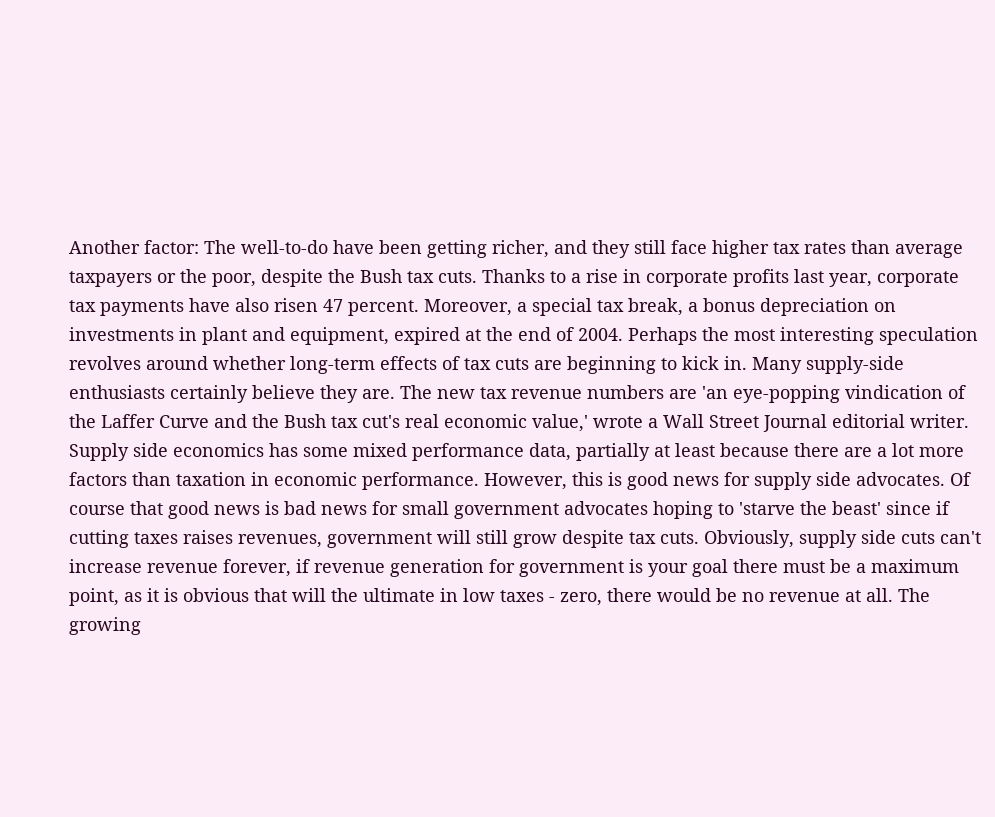Another factor: The well-to-do have been getting richer, and they still face higher tax rates than average taxpayers or the poor, despite the Bush tax cuts. Thanks to a rise in corporate profits last year, corporate tax payments have also risen 47 percent. Moreover, a special tax break, a bonus depreciation on investments in plant and equipment, expired at the end of 2004. Perhaps the most interesting speculation revolves around whether long-term effects of tax cuts are beginning to kick in. Many supply-side enthusiasts certainly believe they are. The new tax revenue numbers are 'an eye-popping vindication of the Laffer Curve and the Bush tax cut's real economic value,' wrote a Wall Street Journal editorial writer.
Supply side economics has some mixed performance data, partially at least because there are a lot more factors than taxation in economic performance. However, this is good news for supply side advocates. Of course that good news is bad news for small government advocates hoping to 'starve the beast' since if cutting taxes raises revenues, government will still grow despite tax cuts. Obviously, supply side cuts can't increase revenue forever, if revenue generation for government is your goal there must be a maximum point, as it is obvious that will the ultimate in low taxes - zero, there would be no revenue at all. The growing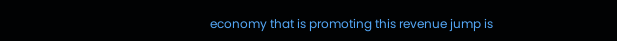economy that is promoting this revenue jump is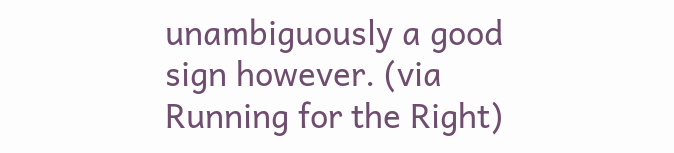unambiguously a good sign however. (via Running for the Right)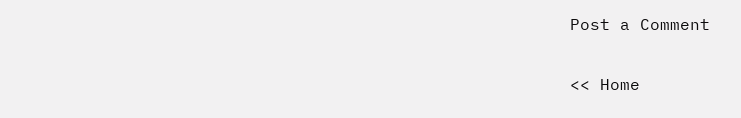Post a Comment

<< Home